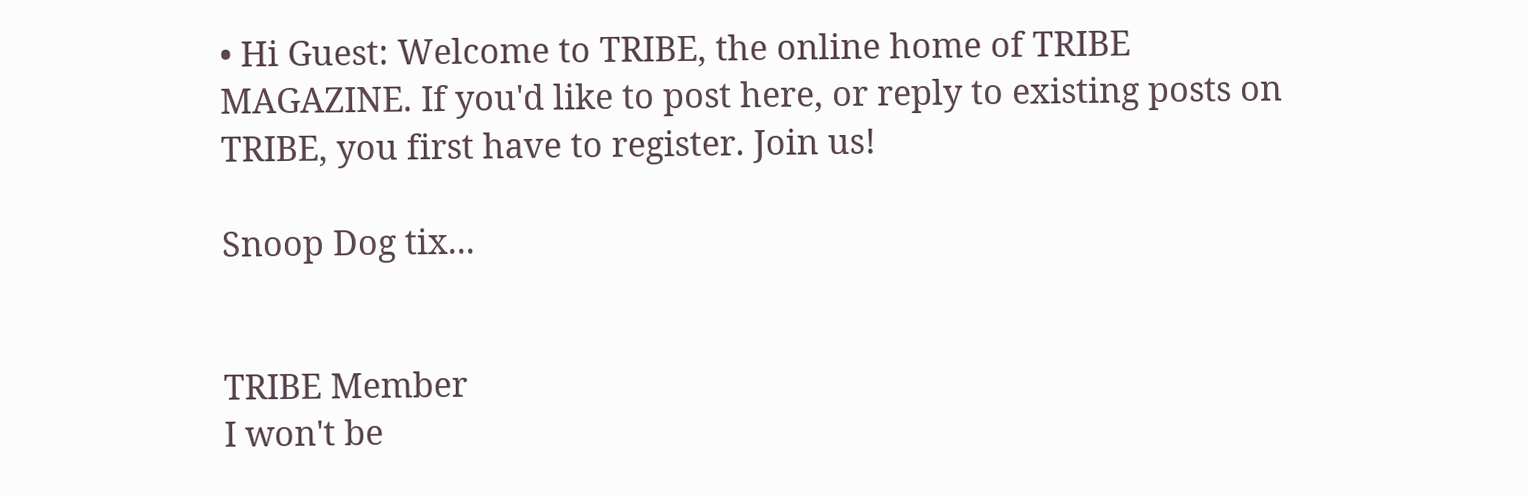• Hi Guest: Welcome to TRIBE, the online home of TRIBE MAGAZINE. If you'd like to post here, or reply to existing posts on TRIBE, you first have to register. Join us!

Snoop Dog tix...


TRIBE Member
I won't be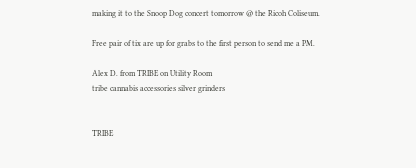making it to the Snoop Dog concert tomorrow @ the Ricoh Coliseum.

Free pair of tix are up for grabs to the first person to send me a PM.

Alex D. from TRIBE on Utility Room
tribe cannabis accessories silver grinders


TRIBE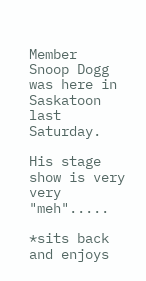Member
Snoop Dogg was here in Saskatoon last Saturday.

His stage show is very very "meh".....

*sits back and enjoys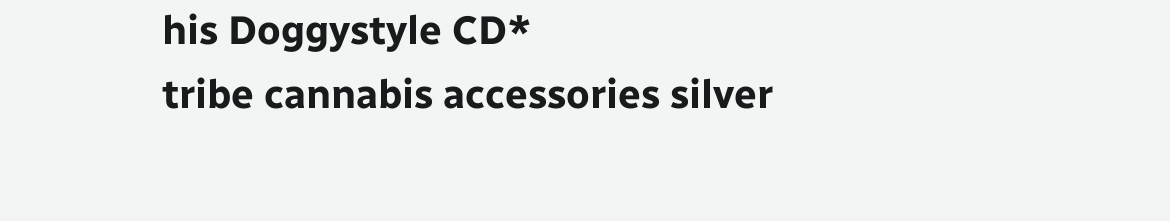his Doggystyle CD*
tribe cannabis accessories silver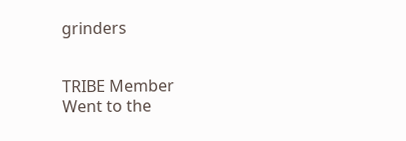grinders


TRIBE Member
Went to the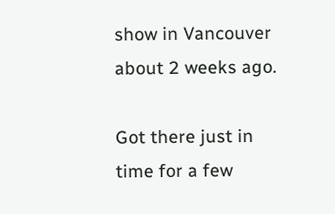show in Vancouver about 2 weeks ago.

Got there just in time for a few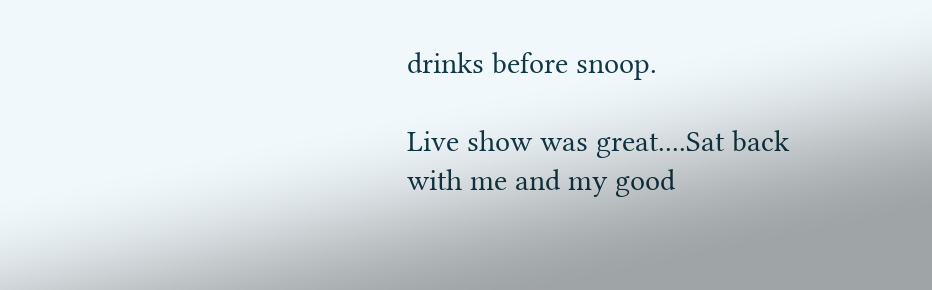drinks before snoop.

Live show was great....Sat back with me and my good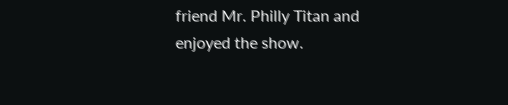friend Mr. Philly Titan and enjoyed the show.